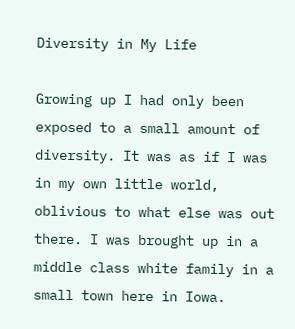Diversity in My Life

Growing up I had only been exposed to a small amount of diversity. It was as if I was in my own little world, oblivious to what else was out there. I was brought up in a middle class white family in a small town here in Iowa.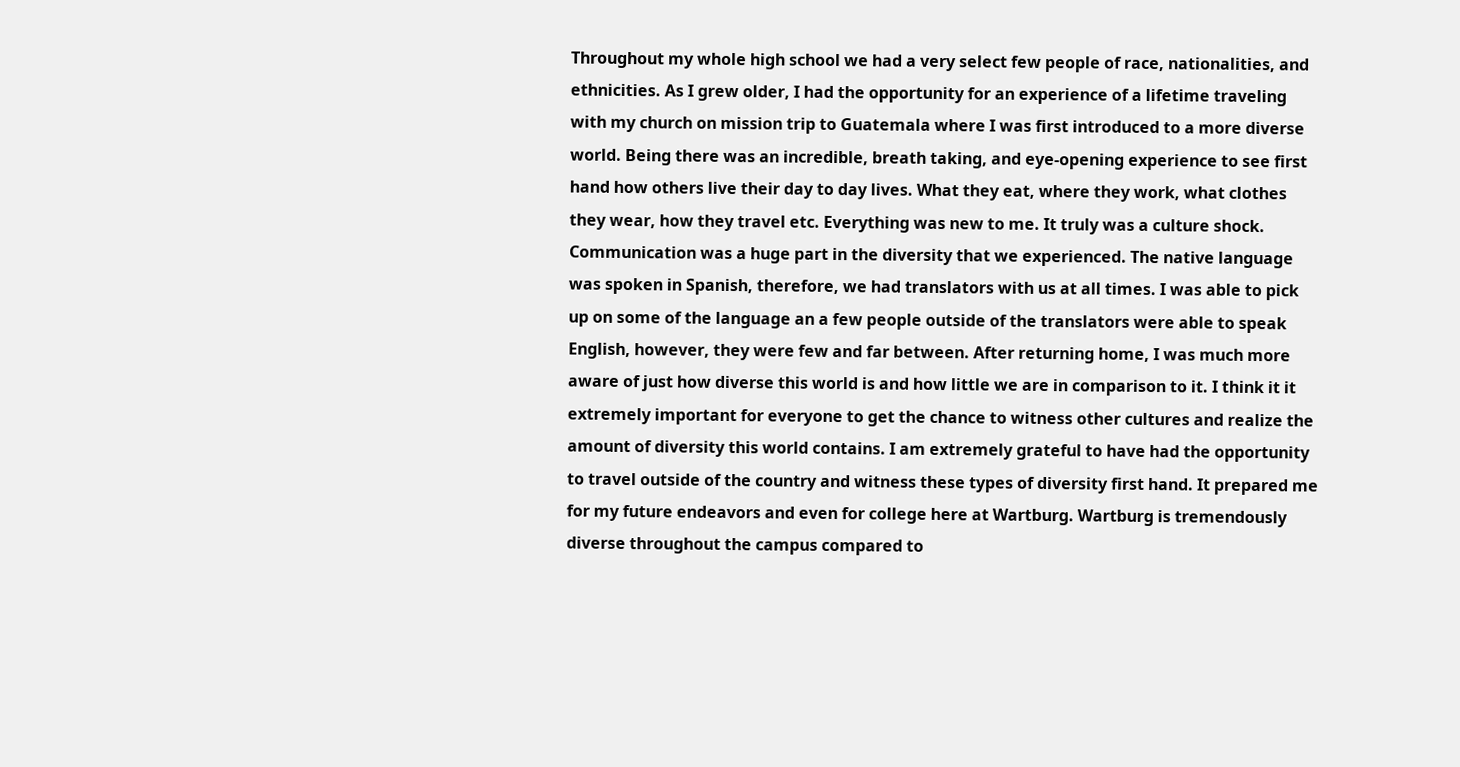Throughout my whole high school we had a very select few people of race, nationalities, and ethnicities. As I grew older, I had the opportunity for an experience of a lifetime traveling with my church on mission trip to Guatemala where I was first introduced to a more diverse world. Being there was an incredible, breath taking, and eye-opening experience to see first hand how others live their day to day lives. What they eat, where they work, what clothes they wear, how they travel etc. Everything was new to me. It truly was a culture shock. Communication was a huge part in the diversity that we experienced. The native language was spoken in Spanish, therefore, we had translators with us at all times. I was able to pick up on some of the language an a few people outside of the translators were able to speak English, however, they were few and far between. After returning home, I was much more aware of just how diverse this world is and how little we are in comparison to it. I think it it extremely important for everyone to get the chance to witness other cultures and realize the amount of diversity this world contains. I am extremely grateful to have had the opportunity to travel outside of the country and witness these types of diversity first hand. It prepared me for my future endeavors and even for college here at Wartburg. Wartburg is tremendously diverse throughout the campus compared to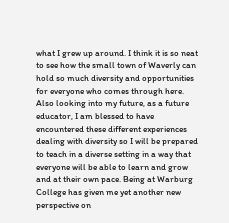what I grew up around. I think it is so neat to see how the small town of Waverly can hold so much diversity and opportunities for everyone who comes through here. Also looking into my future, as a future educator, I am blessed to have encountered these different experiences dealing with diversity so I will be prepared to teach in a diverse setting in a way that everyone will be able to learn and grow and at their own pace. Being at Warburg College has given me yet another new perspective on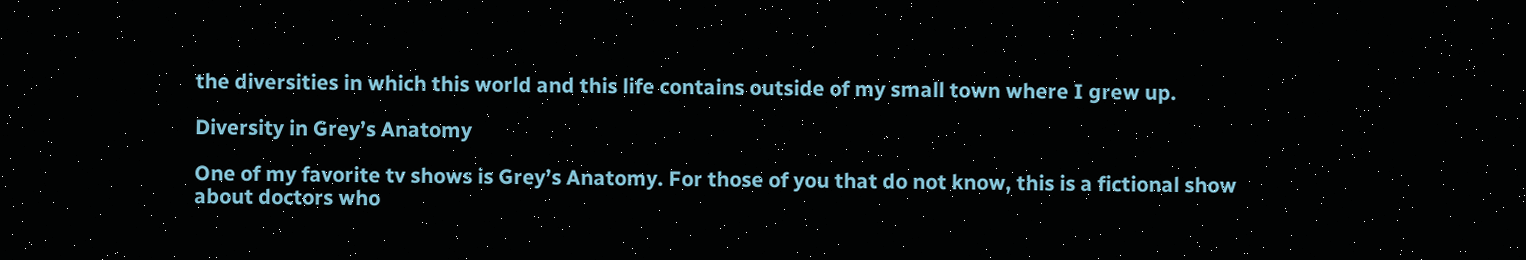the diversities in which this world and this life contains outside of my small town where I grew up.

Diversity in Grey’s Anatomy

One of my favorite tv shows is Grey’s Anatomy. For those of you that do not know, this is a fictional show about doctors who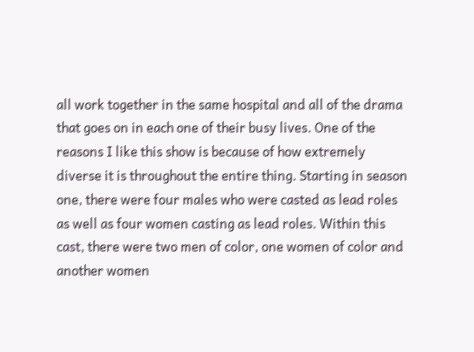all work together in the same hospital and all of the drama that goes on in each one of their busy lives. One of the reasons I like this show is because of how extremely diverse it is throughout the entire thing. Starting in season one, there were four males who were casted as lead roles as well as four women casting as lead roles. Within this cast, there were two men of color, one women of color and another women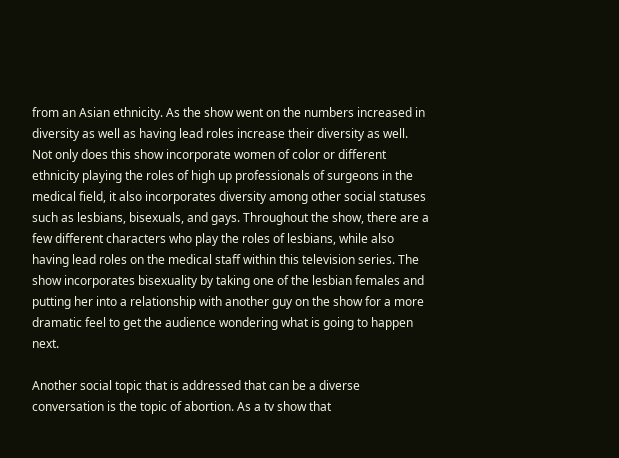from an Asian ethnicity. As the show went on the numbers increased in diversity as well as having lead roles increase their diversity as well. Not only does this show incorporate women of color or different ethnicity playing the roles of high up professionals of surgeons in the medical field, it also incorporates diversity among other social statuses such as lesbians, bisexuals, and gays. Throughout the show, there are a few different characters who play the roles of lesbians, while also having lead roles on the medical staff within this television series. The show incorporates bisexuality by taking one of the lesbian females and putting her into a relationship with another guy on the show for a more dramatic feel to get the audience wondering what is going to happen next.

Another social topic that is addressed that can be a diverse conversation is the topic of abortion. As a tv show that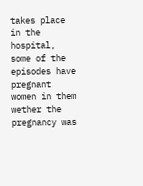takes place in the hospital, some of the episodes have pregnant women in them wether the pregnancy was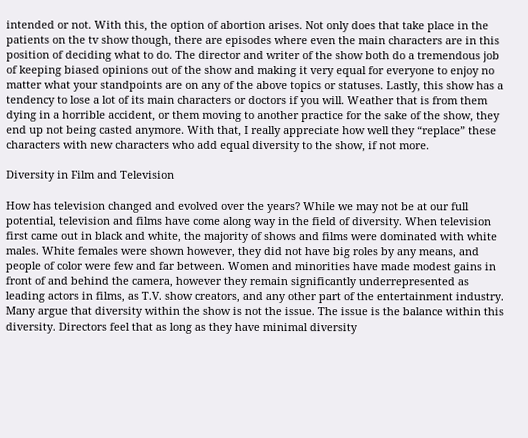intended or not. With this, the option of abortion arises. Not only does that take place in the patients on the tv show though, there are episodes where even the main characters are in this position of deciding what to do. The director and writer of the show both do a tremendous job of keeping biased opinions out of the show and making it very equal for everyone to enjoy no matter what your standpoints are on any of the above topics or statuses. Lastly, this show has a tendency to lose a lot of its main characters or doctors if you will. Weather that is from them dying in a horrible accident, or them moving to another practice for the sake of the show, they end up not being casted anymore. With that, I really appreciate how well they “replace” these characters with new characters who add equal diversity to the show, if not more.

Diversity in Film and Television

How has television changed and evolved over the years? While we may not be at our full potential, television and films have come along way in the field of diversity. When television first came out in black and white, the majority of shows and films were dominated with white males. White females were shown however, they did not have big roles by any means, and people of color were few and far between. Women and minorities have made modest gains in front of and behind the camera, however they remain significantly underrepresented as leading actors in films, as T.V. show creators, and any other part of the entertainment industry. Many argue that diversity within the show is not the issue. The issue is the balance within this diversity. Directors feel that as long as they have minimal diversity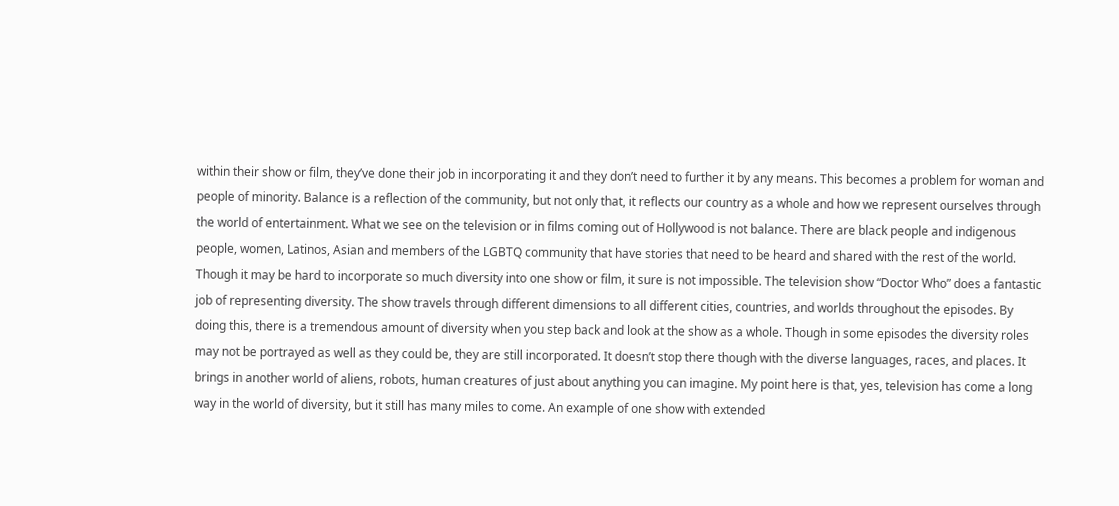within their show or film, they’ve done their job in incorporating it and they don’t need to further it by any means. This becomes a problem for woman and people of minority. Balance is a reflection of the community, but not only that, it reflects our country as a whole and how we represent ourselves through the world of entertainment. What we see on the television or in films coming out of Hollywood is not balance. There are black people and indigenous people, women, Latinos, Asian and members of the LGBTQ community that have stories that need to be heard and shared with the rest of the world. Though it may be hard to incorporate so much diversity into one show or film, it sure is not impossible. The television show “Doctor Who” does a fantastic job of representing diversity. The show travels through different dimensions to all different cities, countries, and worlds throughout the episodes. By doing this, there is a tremendous amount of diversity when you step back and look at the show as a whole. Though in some episodes the diversity roles may not be portrayed as well as they could be, they are still incorporated. It doesn’t stop there though with the diverse languages, races, and places. It brings in another world of aliens, robots, human creatures of just about anything you can imagine. My point here is that, yes, television has come a long way in the world of diversity, but it still has many miles to come. An example of one show with extended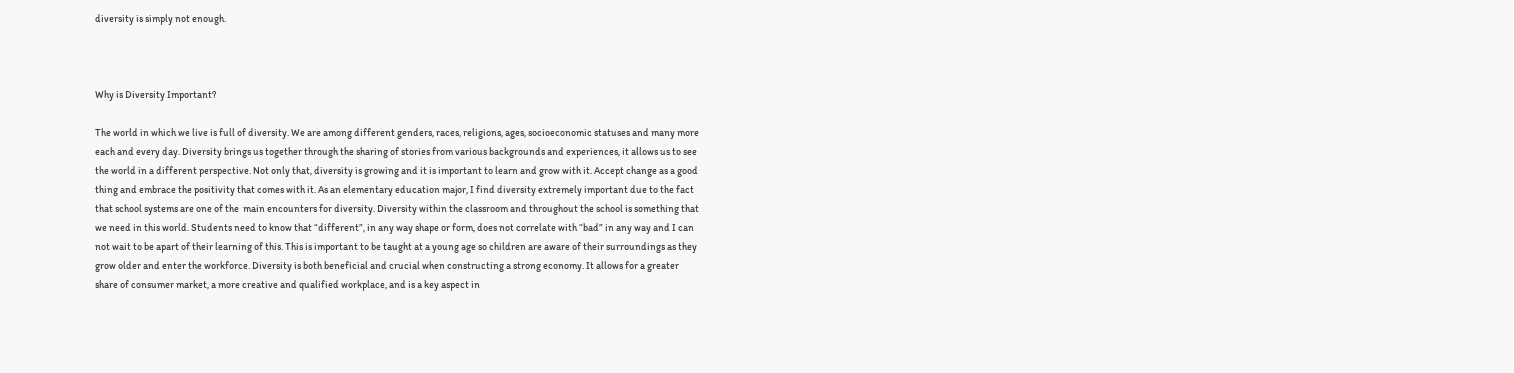diversity is simply not enough.



Why is Diversity Important?

The world in which we live is full of diversity. We are among different genders, races, religions, ages, socioeconomic statuses and many more each and every day. Diversity brings us together through the sharing of stories from various backgrounds and experiences, it allows us to see the world in a different perspective. Not only that, diversity is growing and it is important to learn and grow with it. Accept change as a good thing and embrace the positivity that comes with it. As an elementary education major, I find diversity extremely important due to the fact that school systems are one of the  main encounters for diversity. Diversity within the classroom and throughout the school is something that we need in this world. Students need to know that “different”, in any way shape or form, does not correlate with “bad” in any way and I can not wait to be apart of their learning of this. This is important to be taught at a young age so children are aware of their surroundings as they grow older and enter the workforce. Diversity is both beneficial and crucial when constructing a strong economy. It allows for a greater share of consumer market, a more creative and qualified workplace, and is a key aspect in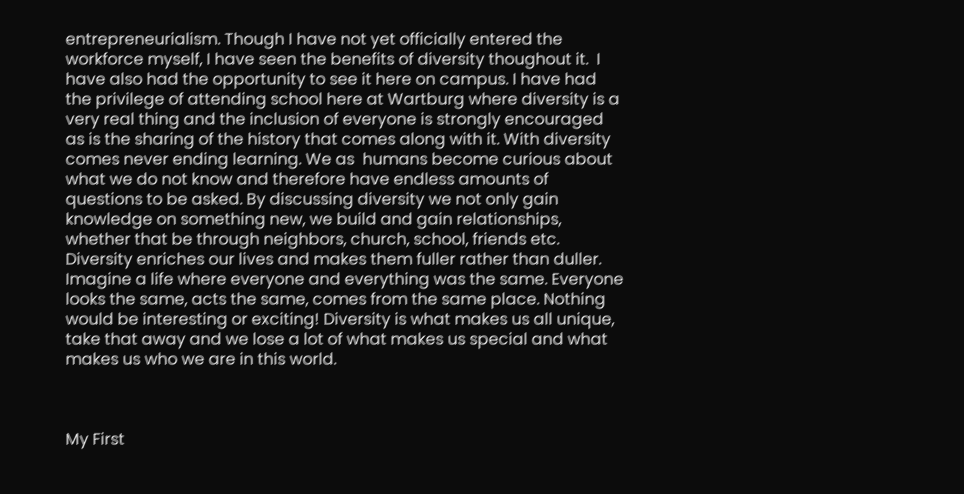entrepreneurialism. Though I have not yet officially entered the workforce myself, I have seen the benefits of diversity thoughout it.  I have also had the opportunity to see it here on campus. I have had the privilege of attending school here at Wartburg where diversity is a very real thing and the inclusion of everyone is strongly encouraged as is the sharing of the history that comes along with it. With diversity comes never ending learning. We as  humans become curious about what we do not know and therefore have endless amounts of questions to be asked. By discussing diversity we not only gain knowledge on something new, we build and gain relationships, whether that be through neighbors, church, school, friends etc. Diversity enriches our lives and makes them fuller rather than duller. Imagine a life where everyone and everything was the same. Everyone looks the same, acts the same, comes from the same place. Nothing would be interesting or exciting! Diversity is what makes us all unique, take that away and we lose a lot of what makes us special and what makes us who we are in this world.



My First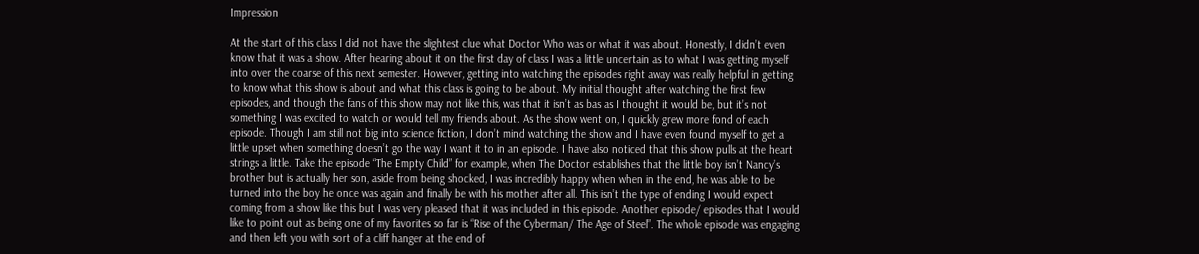Impression

At the start of this class I did not have the slightest clue what Doctor Who was or what it was about. Honestly, I didn’t even know that it was a show. After hearing about it on the first day of class I was a little uncertain as to what I was getting myself into over the coarse of this next semester. However, getting into watching the episodes right away was really helpful in getting to know what this show is about and what this class is going to be about. My initial thought after watching the first few episodes, and though the fans of this show may not like this, was that it isn’t as bas as I thought it would be, but it’s not something I was excited to watch or would tell my friends about. As the show went on, I quickly grew more fond of each episode. Though I am still not big into science fiction, I don’t mind watching the show and I have even found myself to get a little upset when something doesn’t go the way I want it to in an episode. I have also noticed that this show pulls at the heart strings a little. Take the episode “The Empty Child” for example, when The Doctor establishes that the little boy isn’t Nancy’s brother but is actually her son, aside from being shocked, I was incredibly happy when when in the end, he was able to be turned into the boy he once was again and finally be with his mother after all. This isn’t the type of ending I would expect coming from a show like this but I was very pleased that it was included in this episode. Another episode/ episodes that I would like to point out as being one of my favorites so far is “Rise of the Cyberman/ The Age of Steel”. The whole episode was engaging and then left you with sort of a cliff hanger at the end of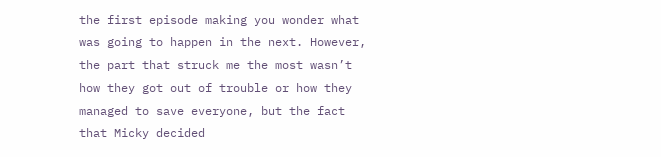the first episode making you wonder what was going to happen in the next. However, the part that struck me the most wasn’t how they got out of trouble or how they managed to save everyone, but the fact that Micky decided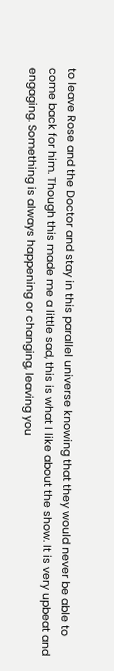to leave Rose and the Doctor and stay in this parallel universe knowing that they would never be able to come back for him. Though this made me a little sad, this is what I like about the show. It is very upbeat and engaging. Something is always happening or changing, leaving you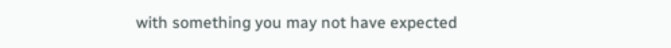with something you may not have expected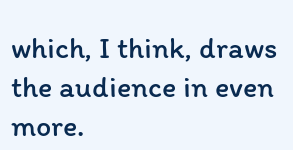which, I think, draws the audience in even more.